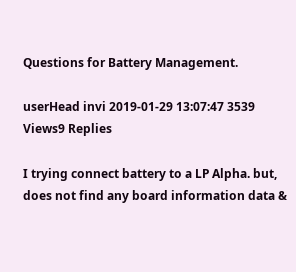Questions for Battery Management.

userHead invi 2019-01-29 13:07:47 3539 Views9 Replies

I trying connect battery to a LP Alpha. but, does not find any board information data &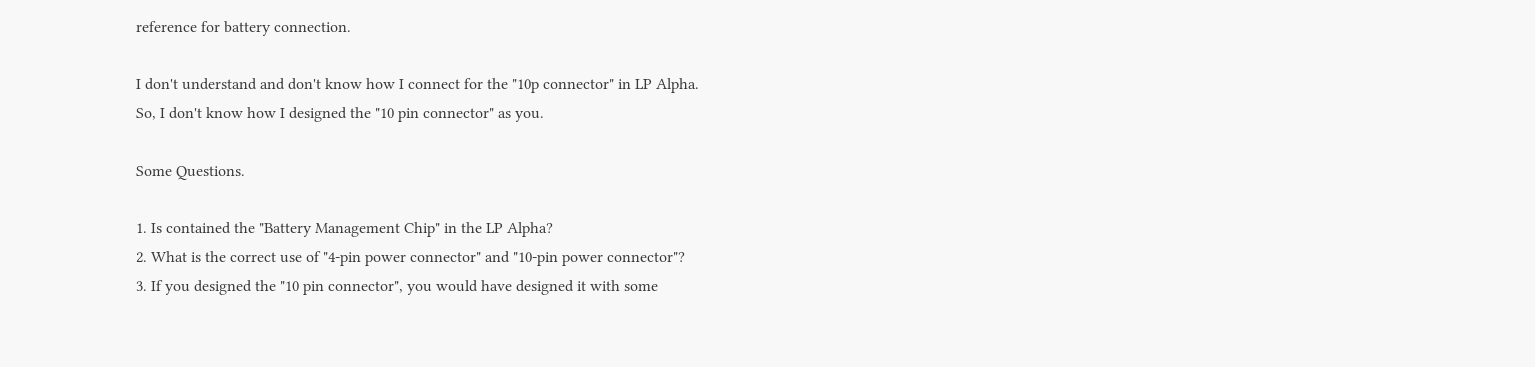reference for battery connection.

I don't understand and don't know how I connect for the "10p connector" in LP Alpha.
So, I don't know how I designed the "10 pin connector" as you.

Some Questions.

1. Is contained the "Battery Management Chip" in the LP Alpha?
2. What is the correct use of "4-pin power connector" and "10-pin power connector"?
3. If you designed the "10 pin connector", you would have designed it with some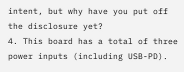intent, but why have you put off the disclosure yet?
4. This board has a total of three power inputs (including USB-PD).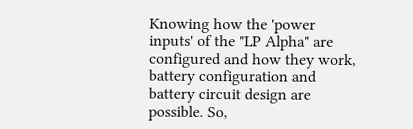Knowing how the 'power inputs' of the "LP Alpha" are configured and how they work, battery configuration and battery circuit design are possible. So,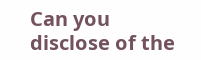Can you disclose of the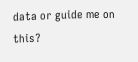data or guide me on this?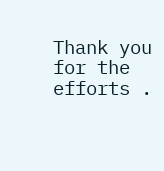Thank you for the efforts .